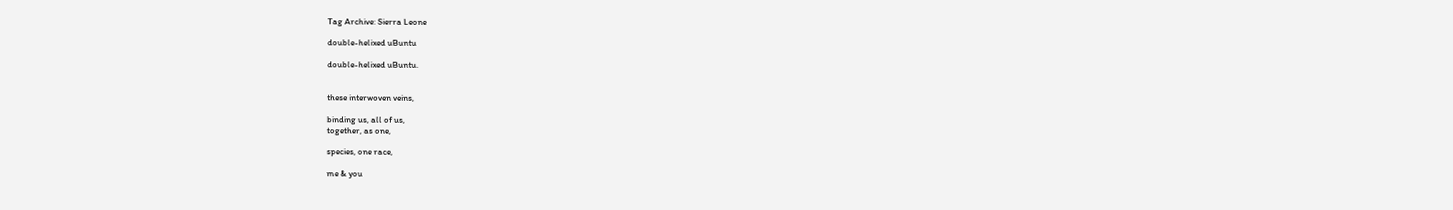Tag Archive: Sierra Leone

double-helixed uBuntu

double-helixed uBuntu.


these interwoven veins,

binding us, all of us,
together, as one,

species, one race,

me & you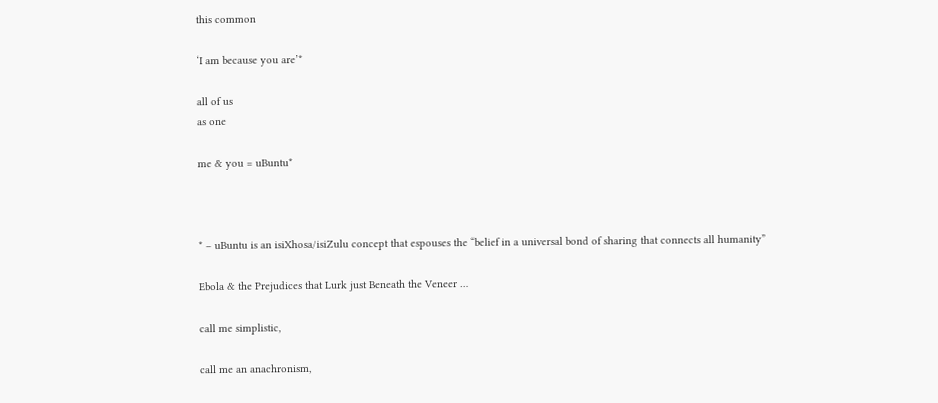this common

‘I am because you are’*

all of us
as one

me & you = uBuntu*



* – uBuntu is an isiXhosa/isiZulu concept that espouses the “belief in a universal bond of sharing that connects all humanity”

Ebola & the Prejudices that Lurk just Beneath the Veneer …

call me simplistic,

call me an anachronism,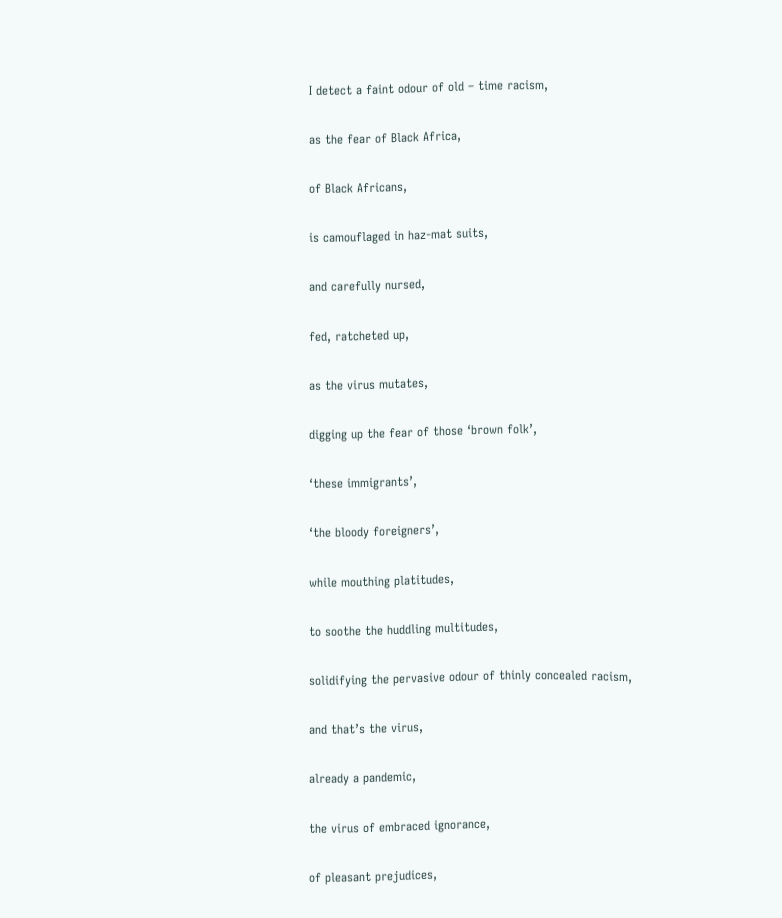I detect a faint odour of old – time racism,

as the fear of Black Africa,

of Black Africans,

is camouflaged in haz-mat suits,

and carefully nursed,

fed, ratcheted up,

as the virus mutates,

digging up the fear of those ‘brown folk’,

‘these immigrants’,

‘the bloody foreigners’,

while mouthing platitudes,

to soothe the huddling multitudes,

solidifying the pervasive odour of thinly concealed racism,

and that’s the virus,

already a pandemic,

the virus of embraced ignorance,

of pleasant prejudices,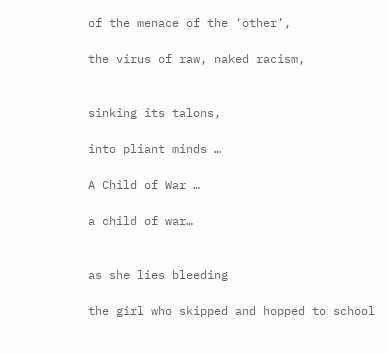of the menace of the ‘other’,

the virus of raw, naked racism,


sinking its talons,

into pliant minds …

A Child of War …

a child of war…


as she lies bleeding

the girl who skipped and hopped to school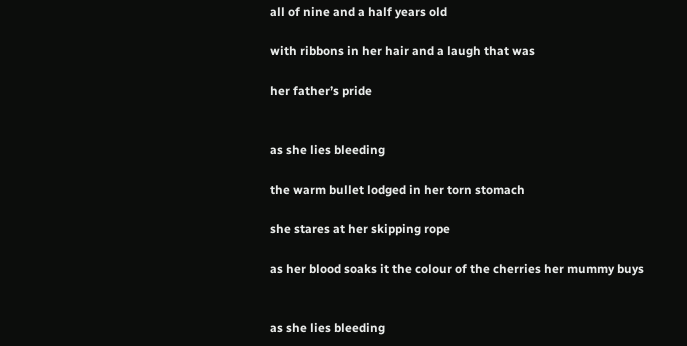all of nine and a half years old

with ribbons in her hair and a laugh that was

her father’s pride


as she lies bleeding

the warm bullet lodged in her torn stomach

she stares at her skipping rope

as her blood soaks it the colour of the cherries her mummy buys


as she lies bleeding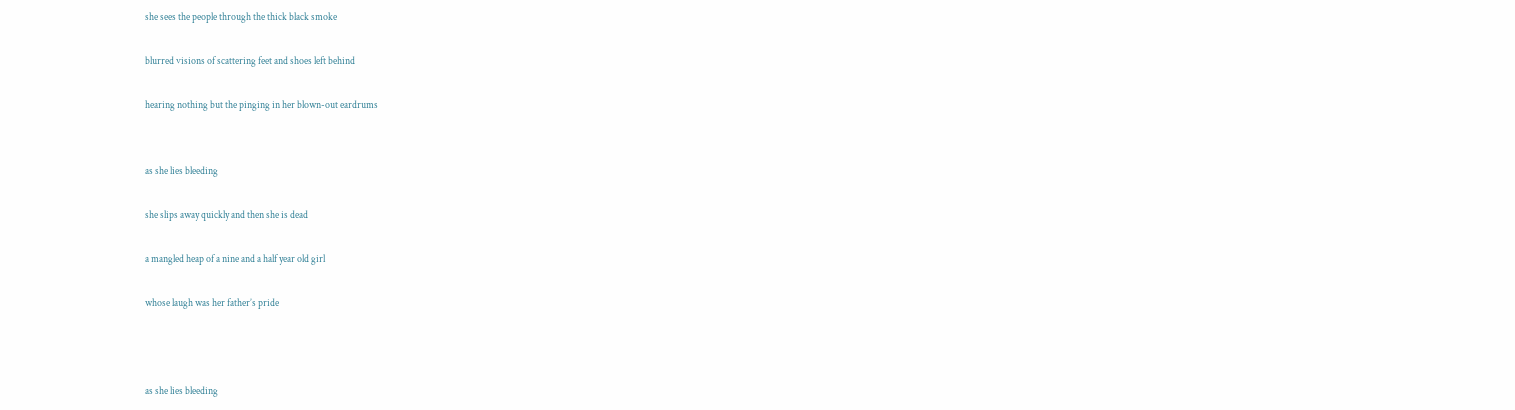she sees the people through the thick black smoke

blurred visions of scattering feet and shoes left behind

hearing nothing but the pinging in her blown-out eardrums


as she lies bleeding

she slips away quickly and then she is dead

a mangled heap of a nine and a half year old girl

whose laugh was her father’s pride



as she lies bleeding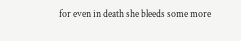for even in death she bleeds some more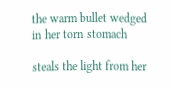the warm bullet wedged in her torn stomach

steals the light from her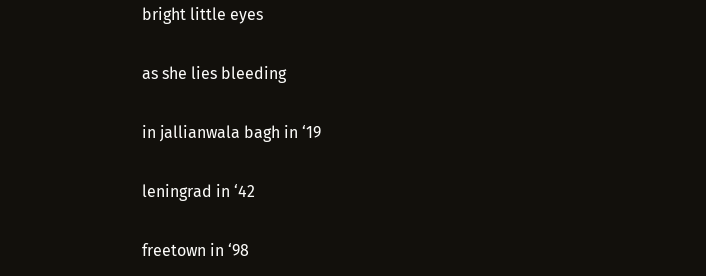bright little eyes

as she lies bleeding

in jallianwala bagh in ‘19

leningrad in ‘42

freetown in ‘98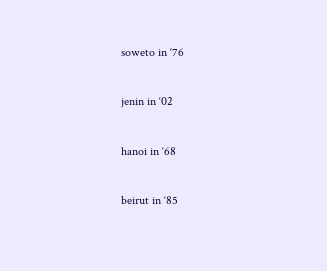soweto in ‘76

jenin in ‘02

hanoi in ‘68

beirut in ‘85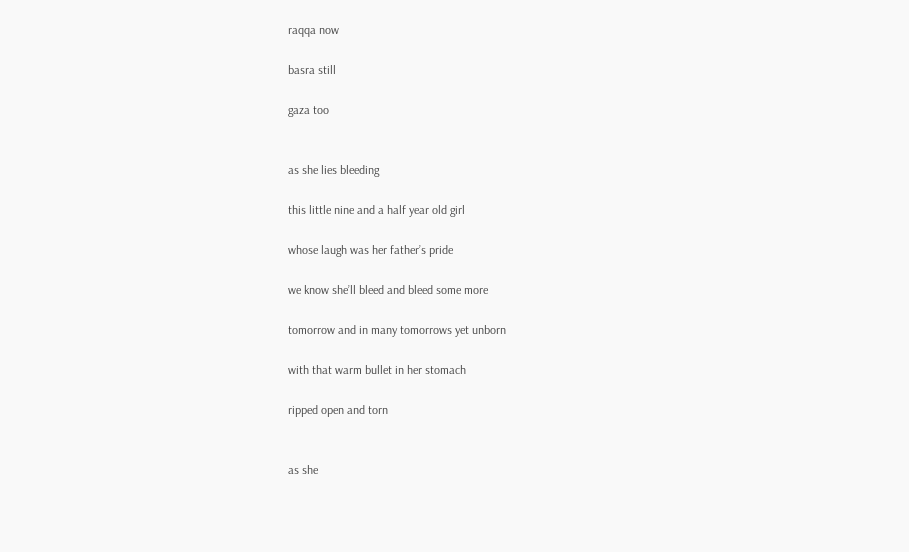raqqa now

basra still

gaza too


as she lies bleeding

this little nine and a half year old girl

whose laugh was her father’s pride

we know she’ll bleed and bleed some more

tomorrow and in many tomorrows yet unborn

with that warm bullet in her stomach

ripped open and torn


as she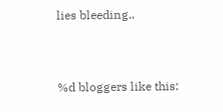lies bleeding..


%d bloggers like this: